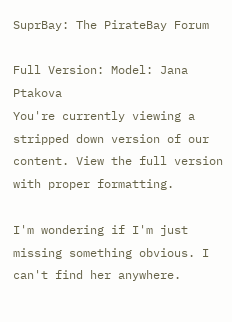SuprBay: The PirateBay Forum

Full Version: Model: Jana Ptakova
You're currently viewing a stripped down version of our content. View the full version with proper formatting.

I'm wondering if I'm just missing something obvious. I can't find her anywhere.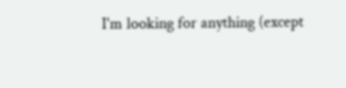I'm looking for anything (except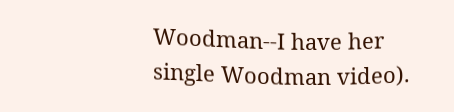Woodman--I have her single Woodman video).